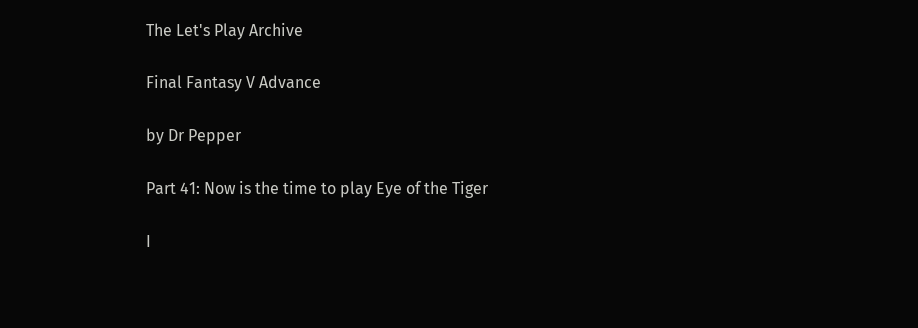The Let's Play Archive

Final Fantasy V Advance

by Dr Pepper

Part 41: Now is the time to play Eye of the Tiger

I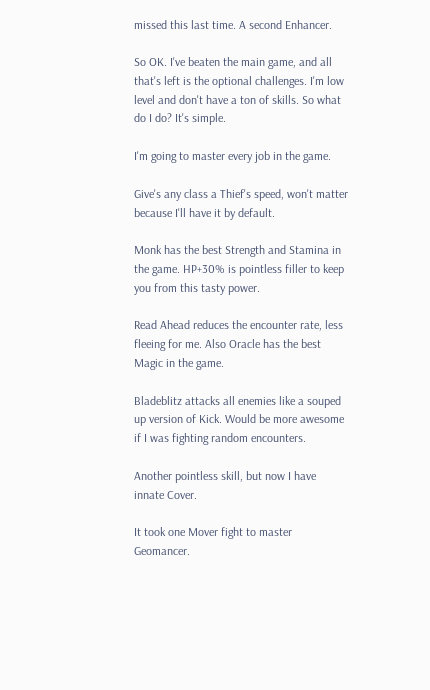missed this last time. A second Enhancer.

So OK. I've beaten the main game, and all that's left is the optional challenges. I'm low level and don't have a ton of skills. So what do I do? It's simple.

I'm going to master every job in the game.

Give's any class a Thief's speed, won't matter because I'll have it by default.

Monk has the best Strength and Stamina in the game. HP+30% is pointless filler to keep you from this tasty power.

Read Ahead reduces the encounter rate, less fleeing for me. Also Oracle has the best Magic in the game.

Bladeblitz attacks all enemies like a souped up version of Kick. Would be more awesome if I was fighting random encounters.

Another pointless skill, but now I have innate Cover.

It took one Mover fight to master Geomancer.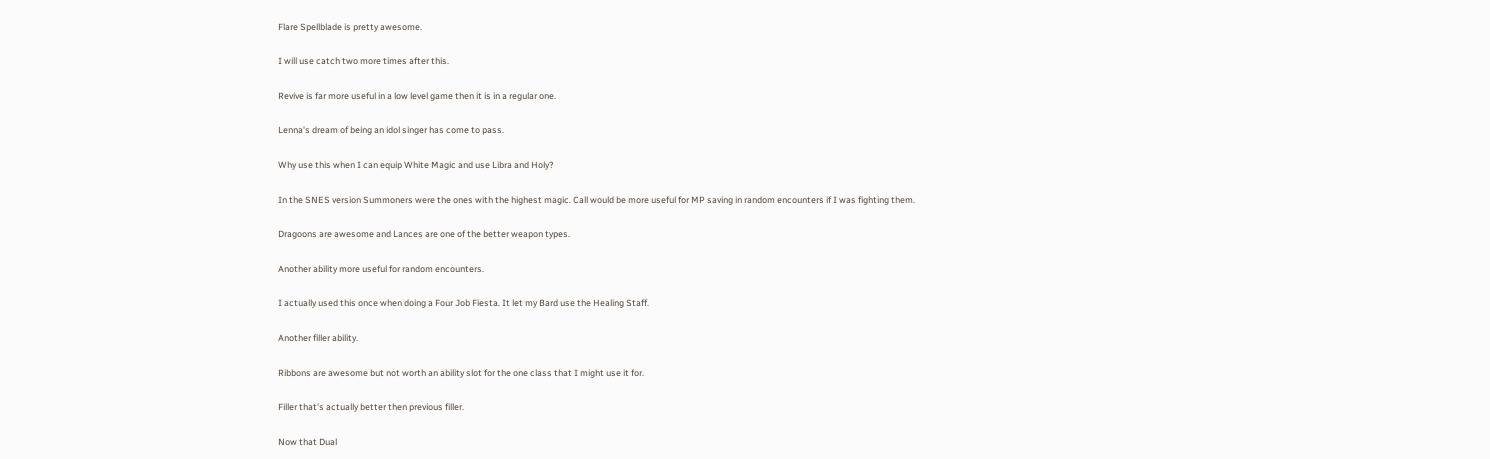Flare Spellblade is pretty awesome.

I will use catch two more times after this.

Revive is far more useful in a low level game then it is in a regular one.

Lenna's dream of being an idol singer has come to pass.

Why use this when I can equip White Magic and use Libra and Holy?

In the SNES version Summoners were the ones with the highest magic. Call would be more useful for MP saving in random encounters if I was fighting them.

Dragoons are awesome and Lances are one of the better weapon types.

Another ability more useful for random encounters.

I actually used this once when doing a Four Job Fiesta. It let my Bard use the Healing Staff.

Another filler ability.

Ribbons are awesome but not worth an ability slot for the one class that I might use it for.

Filler that's actually better then previous filler.

Now that Dual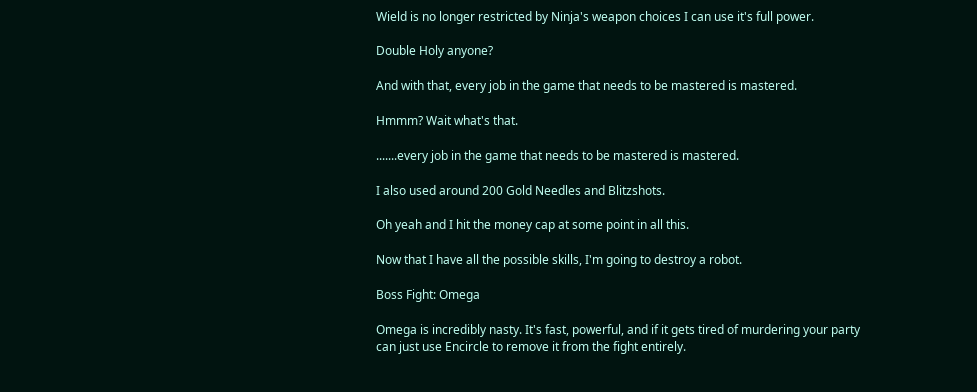Wield is no longer restricted by Ninja's weapon choices I can use it's full power.

Double Holy anyone?

And with that, every job in the game that needs to be mastered is mastered.

Hmmm? Wait what's that.

.......every job in the game that needs to be mastered is mastered.

I also used around 200 Gold Needles and Blitzshots.

Oh yeah and I hit the money cap at some point in all this.

Now that I have all the possible skills, I'm going to destroy a robot.

Boss Fight: Omega

Omega is incredibly nasty. It's fast, powerful, and if it gets tired of murdering your party can just use Encircle to remove it from the fight entirely.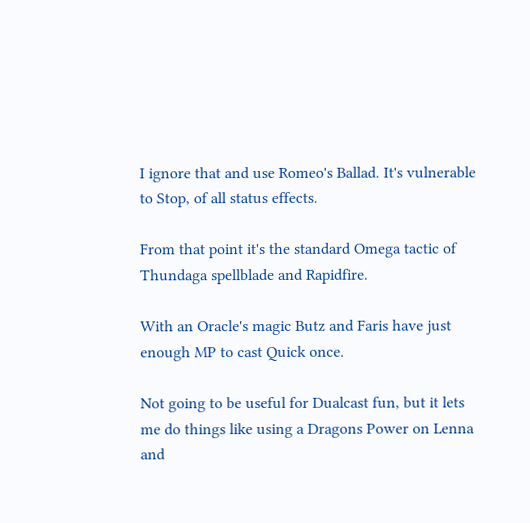I ignore that and use Romeo's Ballad. It's vulnerable to Stop, of all status effects.

From that point it's the standard Omega tactic of Thundaga spellblade and Rapidfire.

With an Oracle's magic Butz and Faris have just enough MP to cast Quick once.

Not going to be useful for Dualcast fun, but it lets me do things like using a Dragons Power on Lenna and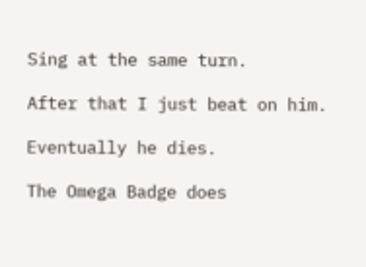Sing at the same turn.

After that I just beat on him.

Eventually he dies.

The Omega Badge does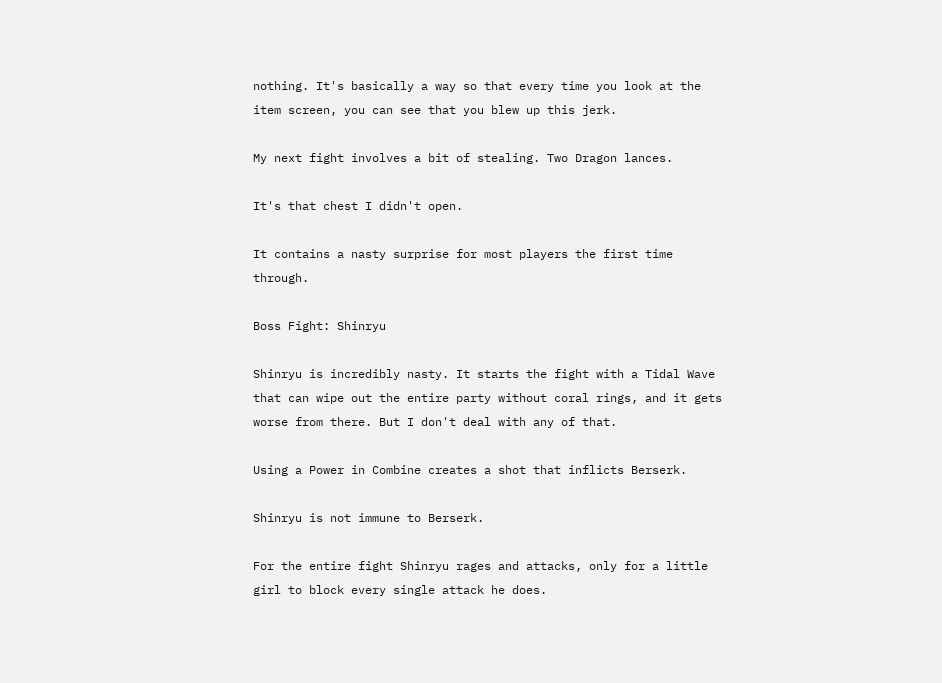nothing. It's basically a way so that every time you look at the item screen, you can see that you blew up this jerk.

My next fight involves a bit of stealing. Two Dragon lances.

It's that chest I didn't open.

It contains a nasty surprise for most players the first time through.

Boss Fight: Shinryu

Shinryu is incredibly nasty. It starts the fight with a Tidal Wave that can wipe out the entire party without coral rings, and it gets worse from there. But I don't deal with any of that.

Using a Power in Combine creates a shot that inflicts Berserk.

Shinryu is not immune to Berserk.

For the entire fight Shinryu rages and attacks, only for a little girl to block every single attack he does.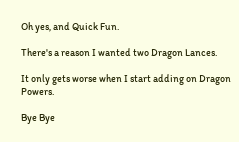Oh yes, and Quick Fun.

There's a reason I wanted two Dragon Lances.

It only gets worse when I start adding on Dragon Powers.

Bye Bye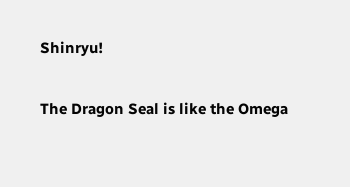Shinryu!

The Dragon Seal is like the Omega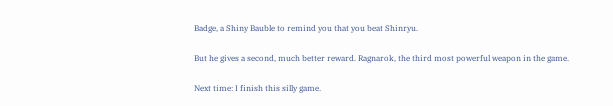Badge, a Shiny Bauble to remind you that you beat Shinryu.

But he gives a second, much better reward. Ragnarok, the third most powerful weapon in the game.

Next time: I finish this silly game.